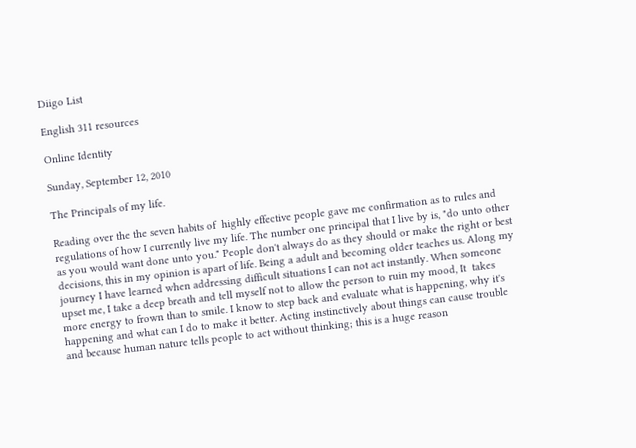Diigo List

English 311 resources

Online Identity

Sunday, September 12, 2010

The Principals of my life.

Reading over the the seven habits of  highly effective people gave me confirmation as to rules and regulations of how I currently live my life. The number one principal that I live by is, "do unto other as you would want done unto you." People don't always do as they should or make the right or best decisions, this in my opinion is apart of life. Being a adult and becoming older teaches us. Along my journey I have learned when addressing difficult situations I can not act instantly. When someone upset me, I take a deep breath and tell myself not to allow the person to ruin my mood, It  takes more energy to frown than to smile. I know to step back and evaluate what is happening, why it's happening and what can I do to make it better. Acting instinctively about things can cause trouble and because human nature tells people to act without thinking; this is a huge reason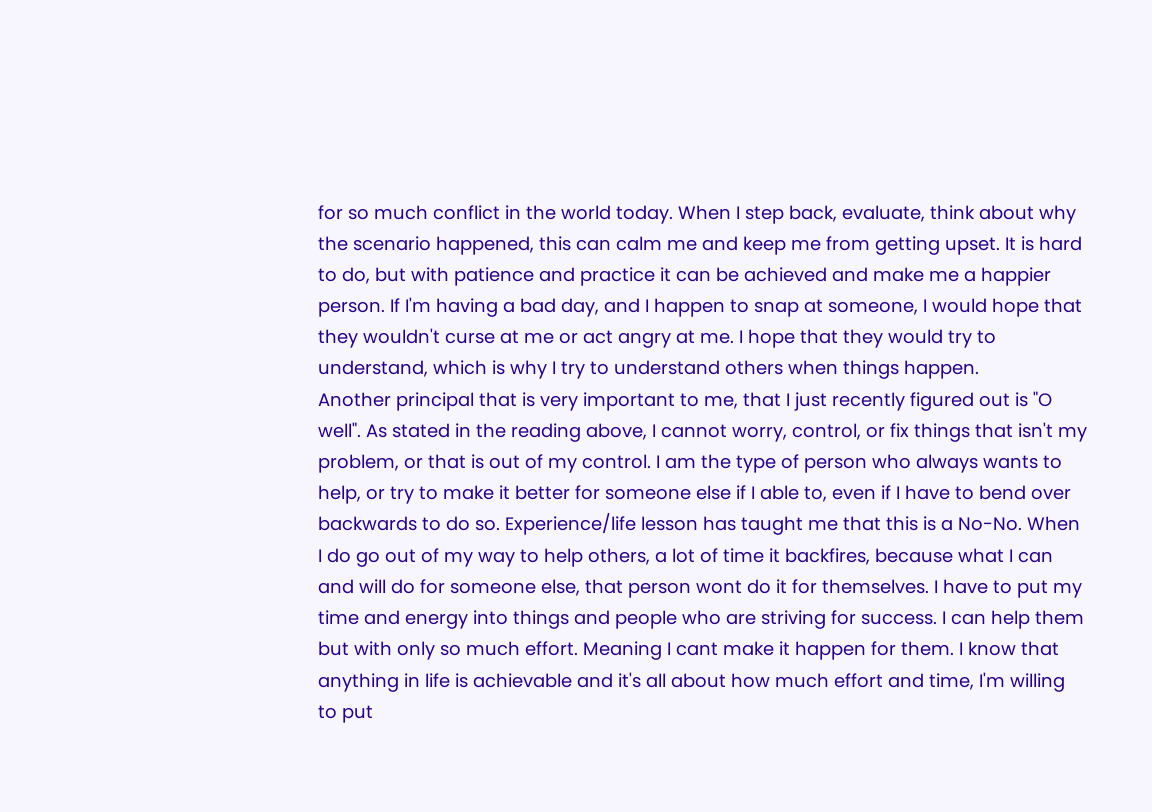for so much conflict in the world today. When I step back, evaluate, think about why the scenario happened, this can calm me and keep me from getting upset. It is hard to do, but with patience and practice it can be achieved and make me a happier person. If I'm having a bad day, and I happen to snap at someone, I would hope that they wouldn't curse at me or act angry at me. I hope that they would try to understand, which is why I try to understand others when things happen.
Another principal that is very important to me, that I just recently figured out is "O well". As stated in the reading above, I cannot worry, control, or fix things that isn't my problem, or that is out of my control. I am the type of person who always wants to help, or try to make it better for someone else if I able to, even if I have to bend over backwards to do so. Experience/life lesson has taught me that this is a No-No. When I do go out of my way to help others, a lot of time it backfires, because what I can and will do for someone else, that person wont do it for themselves. I have to put my time and energy into things and people who are striving for success. I can help them but with only so much effort. Meaning I cant make it happen for them. I know that anything in life is achievable and it's all about how much effort and time, I'm willing to put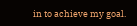in to achieve my goal.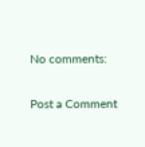No comments:

Post a Comment